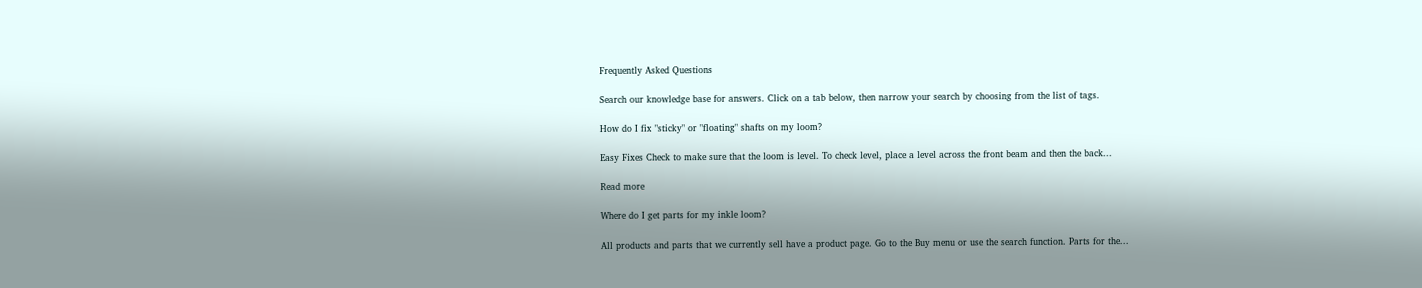Frequently Asked Questions

Search our knowledge base for answers. Click on a tab below, then narrow your search by choosing from the list of tags.

How do I fix "sticky" or "floating" shafts on my loom?

Easy Fixes Check to make sure that the loom is level. To check level, place a level across the front beam and then the back...

Read more

Where do I get parts for my inkle loom?

All products and parts that we currently sell have a product page. Go to the Buy menu or use the search function. Parts for the...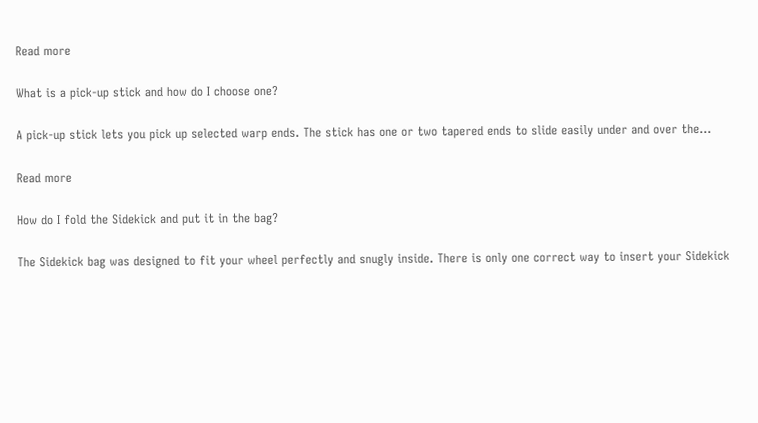Read more

What is a pick-up stick and how do I choose one?

A pick-up stick lets you pick up selected warp ends. The stick has one or two tapered ends to slide easily under and over the...

Read more

How do I fold the Sidekick and put it in the bag?

The Sidekick bag was designed to fit your wheel perfectly and snugly inside. There is only one correct way to insert your Sidekick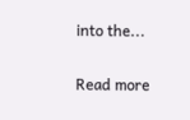into the...

Read more